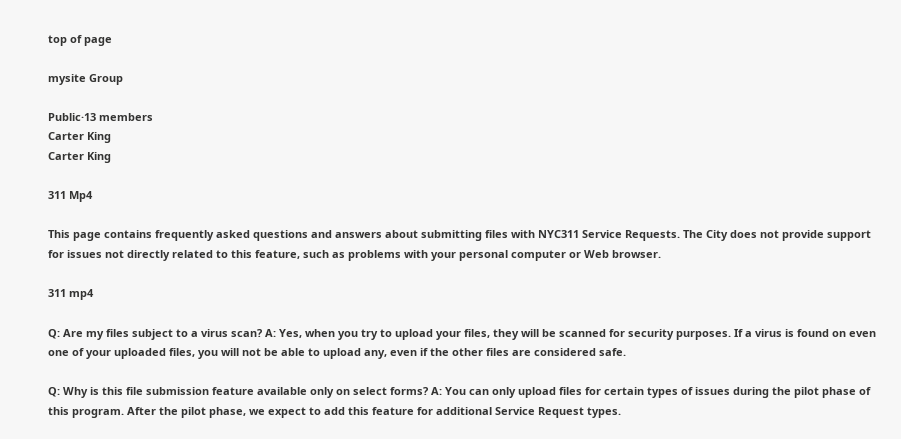top of page

mysite Group

Public·13 members
Carter King
Carter King

311 Mp4

This page contains frequently asked questions and answers about submitting files with NYC311 Service Requests. The City does not provide support for issues not directly related to this feature, such as problems with your personal computer or Web browser.

311 mp4

Q: Are my files subject to a virus scan? A: Yes, when you try to upload your files, they will be scanned for security purposes. If a virus is found on even one of your uploaded files, you will not be able to upload any, even if the other files are considered safe.

Q: Why is this file submission feature available only on select forms? A: You can only upload files for certain types of issues during the pilot phase of this program. After the pilot phase, we expect to add this feature for additional Service Request types.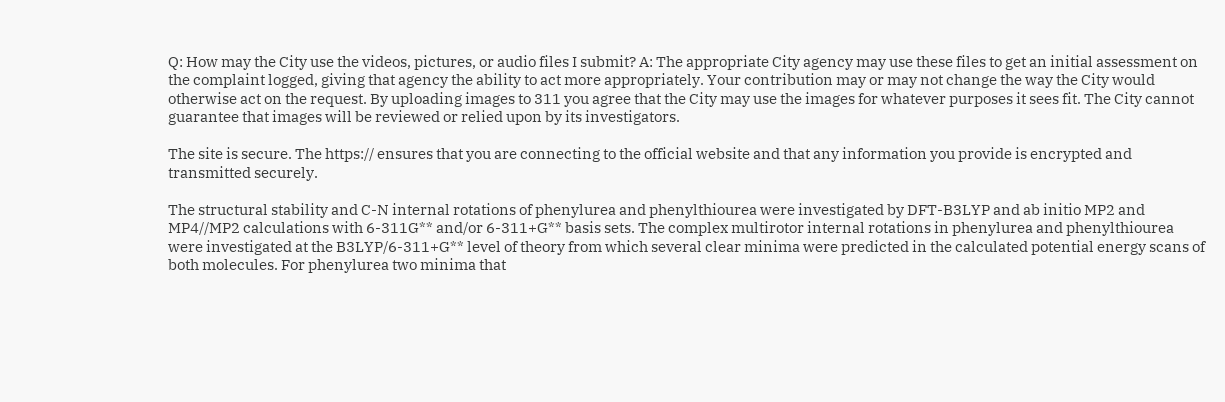Q: How may the City use the videos, pictures, or audio files I submit? A: The appropriate City agency may use these files to get an initial assessment on the complaint logged, giving that agency the ability to act more appropriately. Your contribution may or may not change the way the City would otherwise act on the request. By uploading images to 311 you agree that the City may use the images for whatever purposes it sees fit. The City cannot guarantee that images will be reviewed or relied upon by its investigators.

The site is secure. The https:// ensures that you are connecting to the official website and that any information you provide is encrypted and transmitted securely.

The structural stability and C-N internal rotations of phenylurea and phenylthiourea were investigated by DFT-B3LYP and ab initio MP2 and MP4//MP2 calculations with 6-311G** and/or 6-311+G** basis sets. The complex multirotor internal rotations in phenylurea and phenylthiourea were investigated at the B3LYP/6-311+G** level of theory from which several clear minima were predicted in the calculated potential energy scans of both molecules. For phenylurea two minima that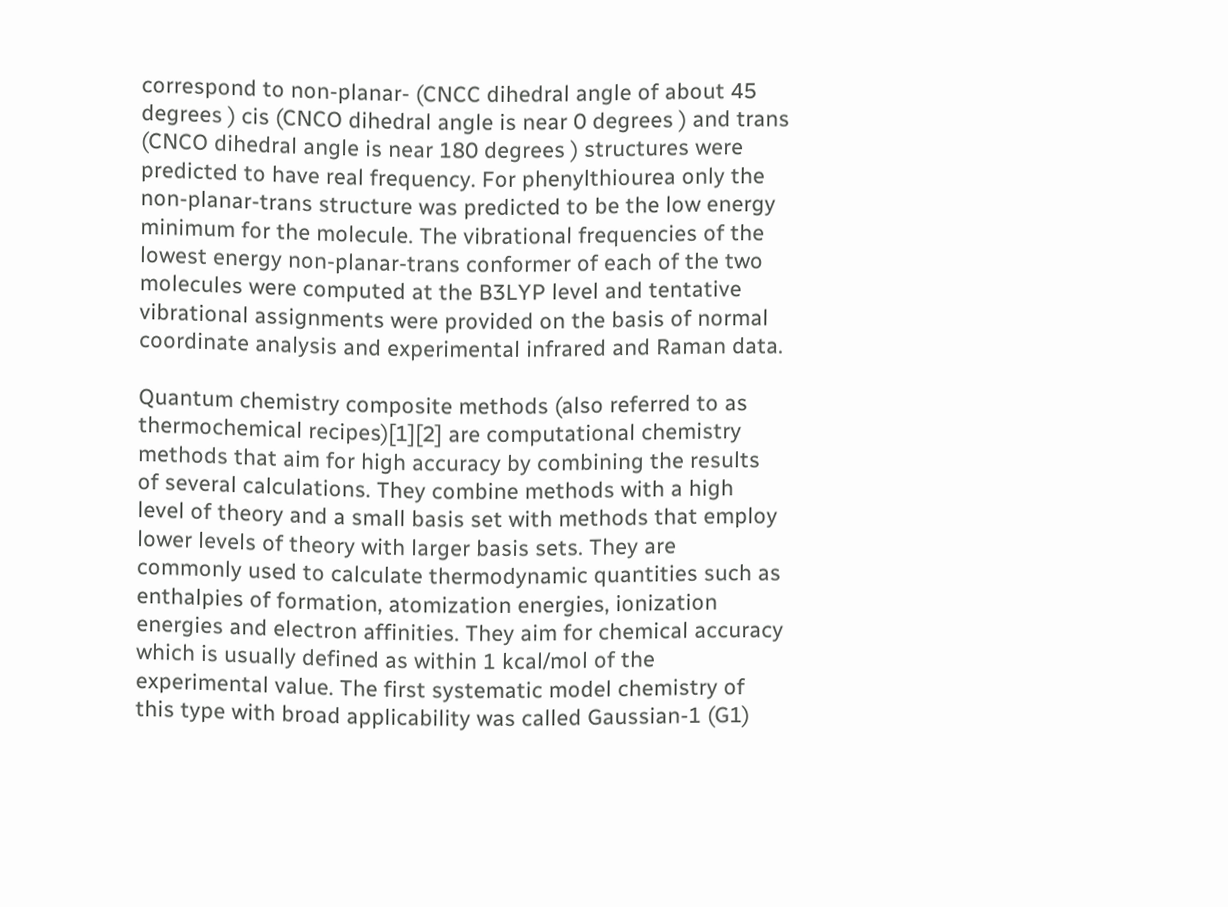correspond to non-planar- (CNCC dihedral angle of about 45 degrees ) cis (CNCO dihedral angle is near 0 degrees ) and trans (CNCO dihedral angle is near 180 degrees ) structures were predicted to have real frequency. For phenylthiourea only the non-planar-trans structure was predicted to be the low energy minimum for the molecule. The vibrational frequencies of the lowest energy non-planar-trans conformer of each of the two molecules were computed at the B3LYP level and tentative vibrational assignments were provided on the basis of normal coordinate analysis and experimental infrared and Raman data.

Quantum chemistry composite methods (also referred to as thermochemical recipes)[1][2] are computational chemistry methods that aim for high accuracy by combining the results of several calculations. They combine methods with a high level of theory and a small basis set with methods that employ lower levels of theory with larger basis sets. They are commonly used to calculate thermodynamic quantities such as enthalpies of formation, atomization energies, ionization energies and electron affinities. They aim for chemical accuracy which is usually defined as within 1 kcal/mol of the experimental value. The first systematic model chemistry of this type with broad applicability was called Gaussian-1 (G1)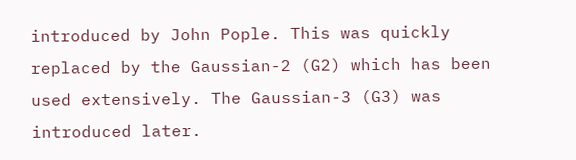introduced by John Pople. This was quickly replaced by the Gaussian-2 (G2) which has been used extensively. The Gaussian-3 (G3) was introduced later.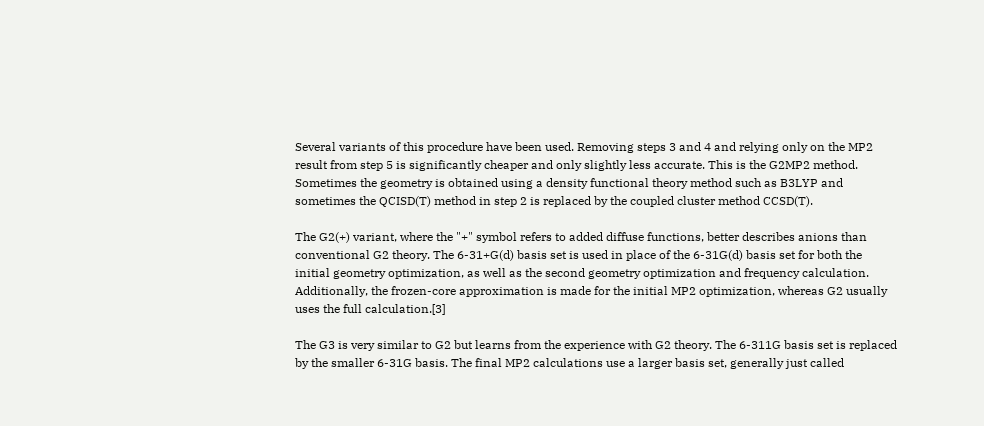Several variants of this procedure have been used. Removing steps 3 and 4 and relying only on the MP2 result from step 5 is significantly cheaper and only slightly less accurate. This is the G2MP2 method. Sometimes the geometry is obtained using a density functional theory method such as B3LYP and sometimes the QCISD(T) method in step 2 is replaced by the coupled cluster method CCSD(T).

The G2(+) variant, where the "+" symbol refers to added diffuse functions, better describes anions than conventional G2 theory. The 6-31+G(d) basis set is used in place of the 6-31G(d) basis set for both the initial geometry optimization, as well as the second geometry optimization and frequency calculation. Additionally, the frozen-core approximation is made for the initial MP2 optimization, whereas G2 usually uses the full calculation.[3]

The G3 is very similar to G2 but learns from the experience with G2 theory. The 6-311G basis set is replaced by the smaller 6-31G basis. The final MP2 calculations use a larger basis set, generally just called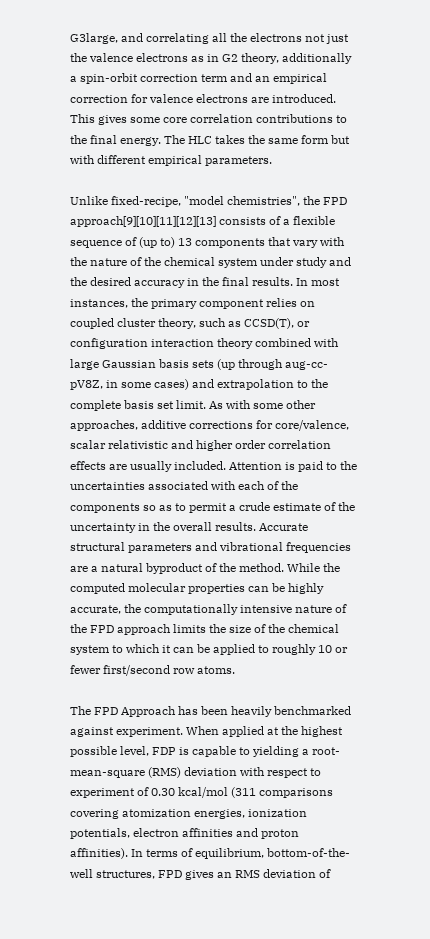G3large, and correlating all the electrons not just the valence electrons as in G2 theory, additionally a spin-orbit correction term and an empirical correction for valence electrons are introduced. This gives some core correlation contributions to the final energy. The HLC takes the same form but with different empirical parameters.

Unlike fixed-recipe, "model chemistries", the FPD approach[9][10][11][12][13] consists of a flexible sequence of (up to) 13 components that vary with the nature of the chemical system under study and the desired accuracy in the final results. In most instances, the primary component relies on coupled cluster theory, such as CCSD(T), or configuration interaction theory combined with large Gaussian basis sets (up through aug-cc-pV8Z, in some cases) and extrapolation to the complete basis set limit. As with some other approaches, additive corrections for core/valence, scalar relativistic and higher order correlation effects are usually included. Attention is paid to the uncertainties associated with each of the components so as to permit a crude estimate of the uncertainty in the overall results. Accurate structural parameters and vibrational frequencies are a natural byproduct of the method. While the computed molecular properties can be highly accurate, the computationally intensive nature of the FPD approach limits the size of the chemical system to which it can be applied to roughly 10 or fewer first/second row atoms.

The FPD Approach has been heavily benchmarked against experiment. When applied at the highest possible level, FDP is capable to yielding a root-mean-square (RMS) deviation with respect to experiment of 0.30 kcal/mol (311 comparisons covering atomization energies, ionization potentials, electron affinities and proton affinities). In terms of equilibrium, bottom-of-the-well structures, FPD gives an RMS deviation of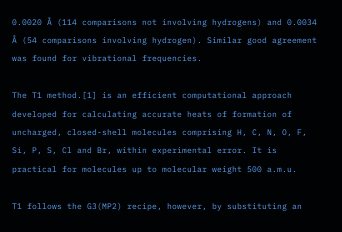0.0020 Å (114 comparisons not involving hydrogens) and 0.0034 Å (54 comparisons involving hydrogen). Similar good agreement was found for vibrational frequencies.

The T1 method.[1] is an efficient computational approach developed for calculating accurate heats of formation of uncharged, closed-shell molecules comprising H, C, N, O, F, Si, P, S, Cl and Br, within experimental error. It is practical for molecules up to molecular weight 500 a.m.u.

T1 follows the G3(MP2) recipe, however, by substituting an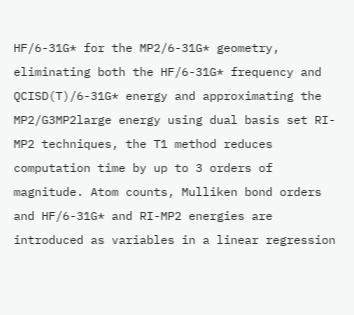HF/6-31G* for the MP2/6-31G* geometry, eliminating both the HF/6-31G* frequency and QCISD(T)/6-31G* energy and approximating the MP2/G3MP2large energy using dual basis set RI-MP2 techniques, the T1 method reduces computation time by up to 3 orders of magnitude. Atom counts, Mulliken bond orders and HF/6-31G* and RI-MP2 energies are introduced as variables in a linear regression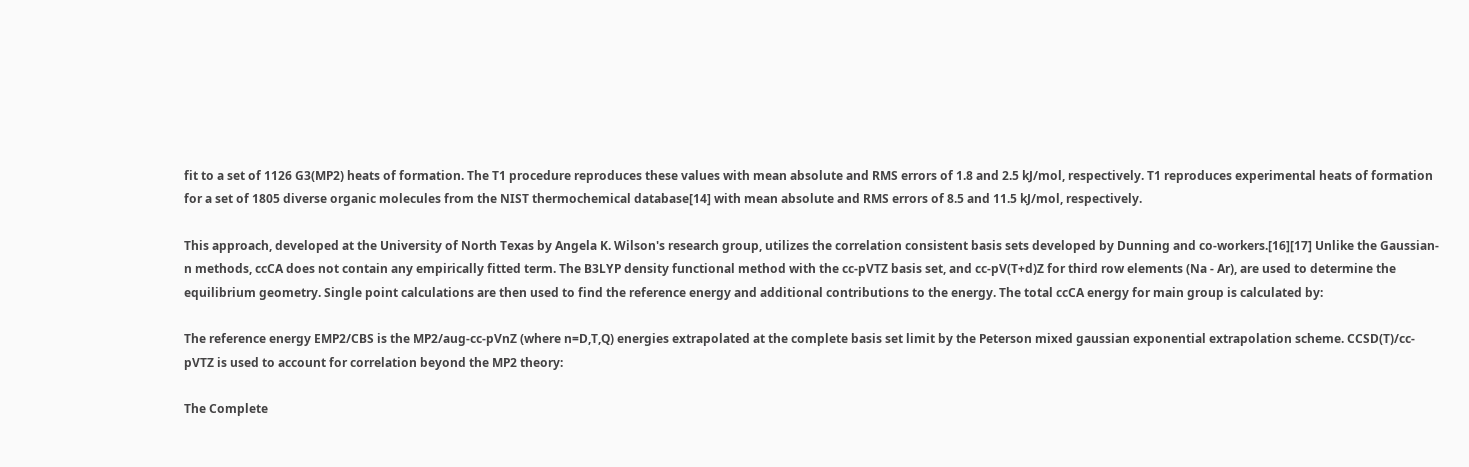fit to a set of 1126 G3(MP2) heats of formation. The T1 procedure reproduces these values with mean absolute and RMS errors of 1.8 and 2.5 kJ/mol, respectively. T1 reproduces experimental heats of formation for a set of 1805 diverse organic molecules from the NIST thermochemical database[14] with mean absolute and RMS errors of 8.5 and 11.5 kJ/mol, respectively.

This approach, developed at the University of North Texas by Angela K. Wilson's research group, utilizes the correlation consistent basis sets developed by Dunning and co-workers.[16][17] Unlike the Gaussian-n methods, ccCA does not contain any empirically fitted term. The B3LYP density functional method with the cc-pVTZ basis set, and cc-pV(T+d)Z for third row elements (Na - Ar), are used to determine the equilibrium geometry. Single point calculations are then used to find the reference energy and additional contributions to the energy. The total ccCA energy for main group is calculated by:

The reference energy EMP2/CBS is the MP2/aug-cc-pVnZ (where n=D,T,Q) energies extrapolated at the complete basis set limit by the Peterson mixed gaussian exponential extrapolation scheme. CCSD(T)/cc-pVTZ is used to account for correlation beyond the MP2 theory:

The Complete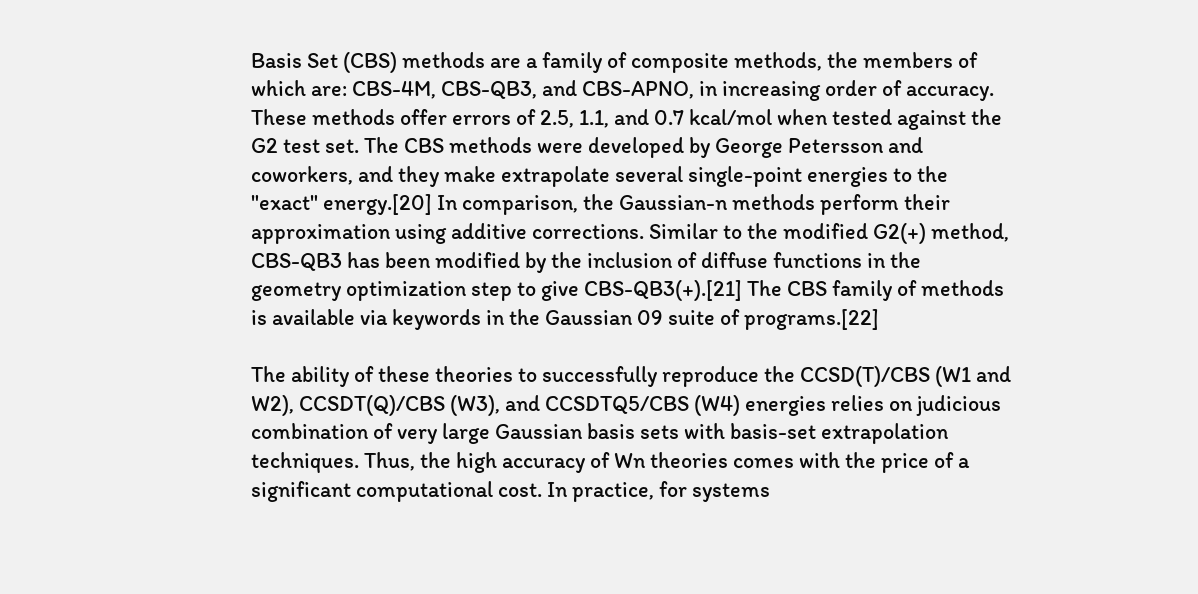Basis Set (CBS) methods are a family of composite methods, the members of which are: CBS-4M, CBS-QB3, and CBS-APNO, in increasing order of accuracy. These methods offer errors of 2.5, 1.1, and 0.7 kcal/mol when tested against the G2 test set. The CBS methods were developed by George Petersson and coworkers, and they make extrapolate several single-point energies to the "exact" energy.[20] In comparison, the Gaussian-n methods perform their approximation using additive corrections. Similar to the modified G2(+) method, CBS-QB3 has been modified by the inclusion of diffuse functions in the geometry optimization step to give CBS-QB3(+).[21] The CBS family of methods is available via keywords in the Gaussian 09 suite of programs.[22]

The ability of these theories to successfully reproduce the CCSD(T)/CBS (W1 and W2), CCSDT(Q)/CBS (W3), and CCSDTQ5/CBS (W4) energies relies on judicious combination of very large Gaussian basis sets with basis-set extrapolation techniques. Thus, the high accuracy of Wn theories comes with the price of a significant computational cost. In practice, for systems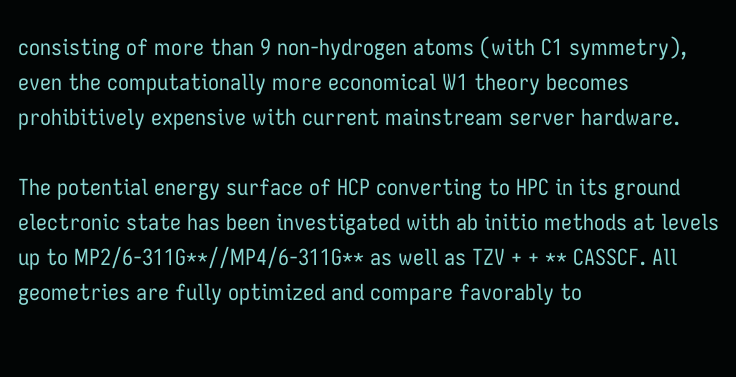consisting of more than 9 non-hydrogen atoms (with C1 symmetry), even the computationally more economical W1 theory becomes prohibitively expensive with current mainstream server hardware.

The potential energy surface of HCP converting to HPC in its ground electronic state has been investigated with ab initio methods at levels up to MP2/6-311G**//MP4/6-311G** as well as TZV + + ** CASSCF. All geometries are fully optimized and compare favorably to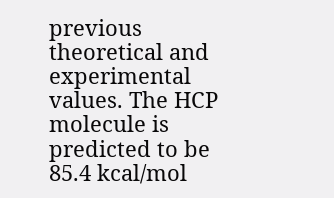previous theoretical and experimental values. The HCP molecule is predicted to be 85.4 kcal/mol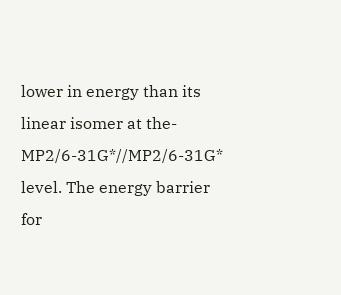lower in energy than its linear isomer at the-MP2/6-31G*//MP2/6-31G* level. The energy barrier for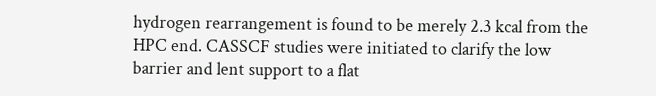hydrogen rearrangement is found to be merely 2.3 kcal from the HPC end. CASSCF studies were initiated to clarify the low barrier and lent support to a flat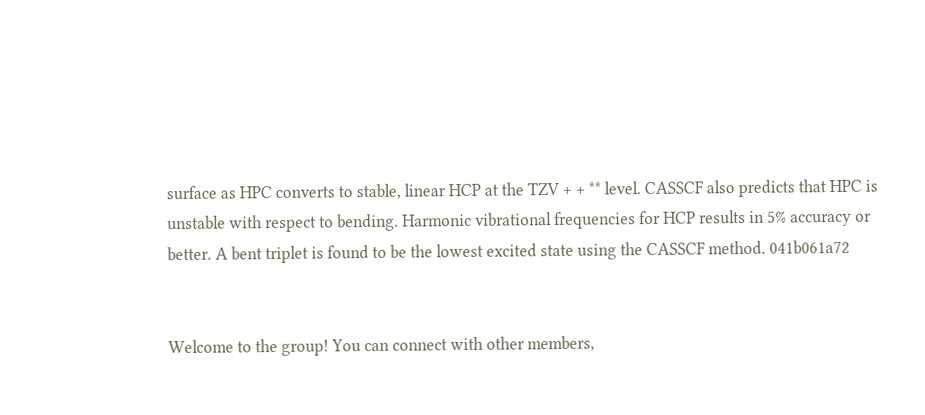surface as HPC converts to stable, linear HCP at the TZV + + ** level. CASSCF also predicts that HPC is unstable with respect to bending. Harmonic vibrational frequencies for HCP results in 5% accuracy or better. A bent triplet is found to be the lowest excited state using the CASSCF method. 041b061a72


Welcome to the group! You can connect with other members,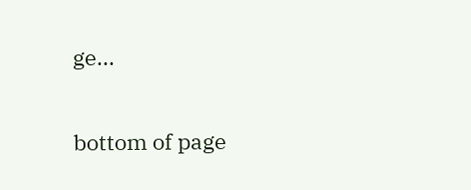ge...


bottom of page